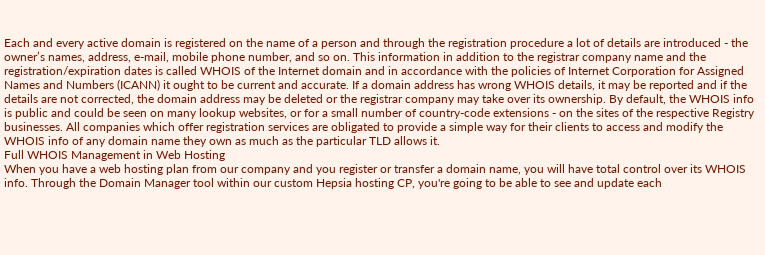Each and every active domain is registered on the name of a person and through the registration procedure a lot of details are introduced - the owner’s names, address, e-mail, mobile phone number, and so on. This information in addition to the registrar company name and the registration/expiration dates is called WHOIS of the Internet domain and in accordance with the policies of Internet Corporation for Assigned Names and Numbers (ICANN) it ought to be current and accurate. If a domain address has wrong WHOIS details, it may be reported and if the details are not corrected, the domain address may be deleted or the registrar company may take over its ownership. By default, the WHOIS info is public and could be seen on many lookup websites, or for a small number of country-code extensions - on the sites of the respective Registry businesses. All companies which offer registration services are obligated to provide a simple way for their clients to access and modify the WHOIS info of any domain name they own as much as the particular TLD allows it.
Full WHOIS Management in Web Hosting
When you have a web hosting plan from our company and you register or transfer a domain name, you will have total control over its WHOIS info. Through the Domain Manager tool within our custom Hepsia hosting CP, you're going to be able to see and update each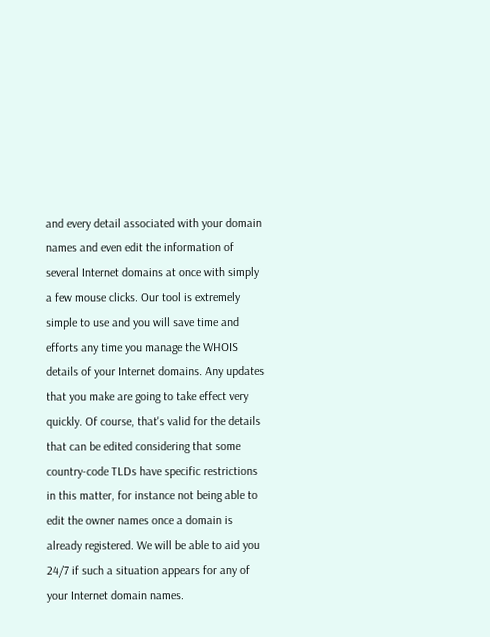and every detail associated with your domain names and even edit the information of several Internet domains at once with simply a few mouse clicks. Our tool is extremely simple to use and you will save time and efforts any time you manage the WHOIS details of your Internet domains. Any updates that you make are going to take effect very quickly. Of course, that's valid for the details that can be edited considering that some country-code TLDs have specific restrictions in this matter, for instance not being able to edit the owner names once a domain is already registered. We will be able to aid you 24/7 if such a situation appears for any of your Internet domain names.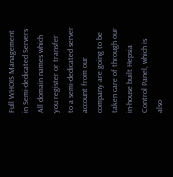Full WHOIS Management in Semi-dedicated Servers
All domain names which you register or transfer to a semi-dedicated server account from our company are going to be taken care of through our in-house built Hepsia Control Panel, which is also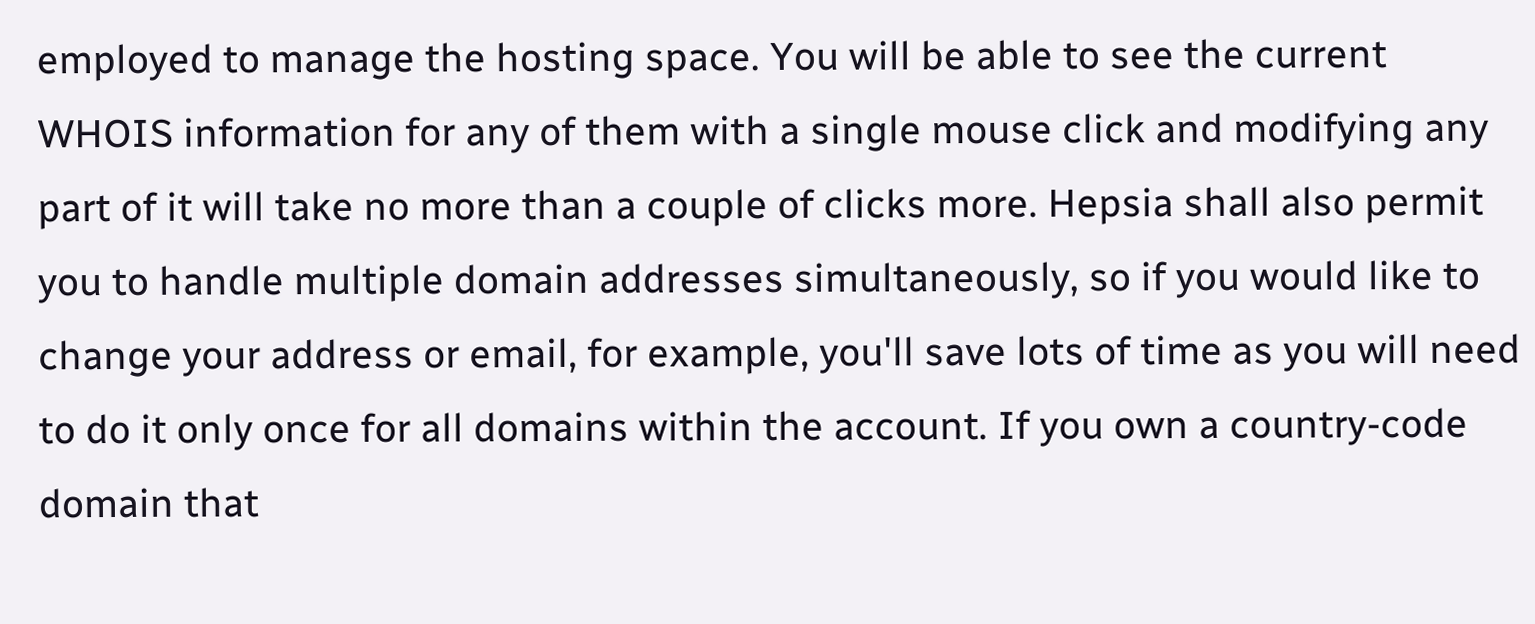employed to manage the hosting space. You will be able to see the current WHOIS information for any of them with a single mouse click and modifying any part of it will take no more than a couple of clicks more. Hepsia shall also permit you to handle multiple domain addresses simultaneously, so if you would like to change your address or email, for example, you'll save lots of time as you will need to do it only once for all domains within the account. If you own a country-code domain that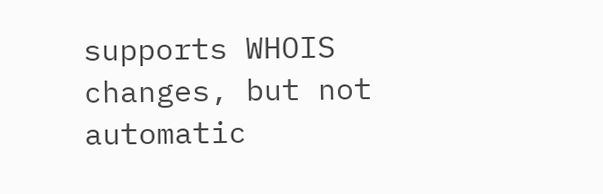supports WHOIS changes, but not automatic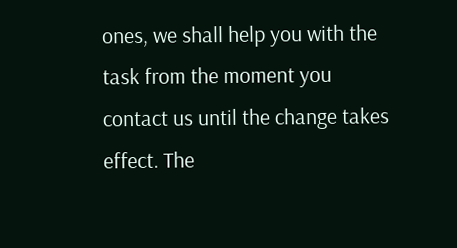ones, we shall help you with the task from the moment you contact us until the change takes effect. The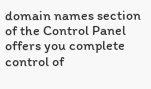domain names section of the Control Panel offers you complete control of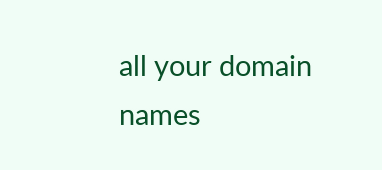all your domain names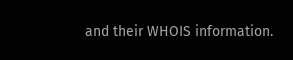and their WHOIS information.